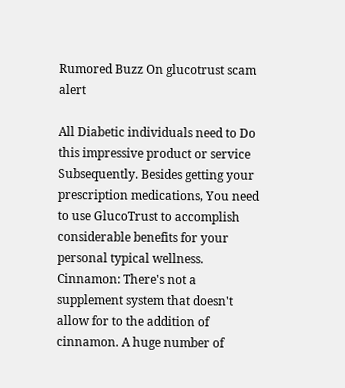Rumored Buzz On glucotrust scam alert

All Diabetic individuals need to Do this impressive product or service Subsequently. Besides getting your prescription medications, You need to use GlucoTrust to accomplish considerable benefits for your personal typical wellness. Cinnamon: There's not a supplement system that doesn't allow for to the addition of cinnamon. A huge number of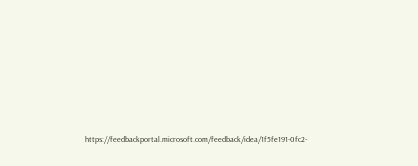https://feedbackportal.microsoft.com/feedback/idea/1f5fe191-0fc2-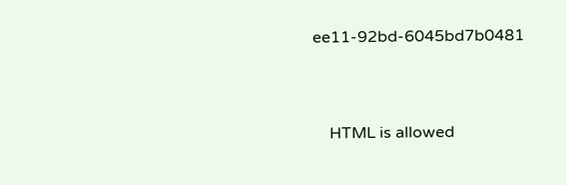ee11-92bd-6045bd7b0481


    HTML is allowed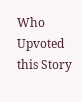Who Upvoted this Story